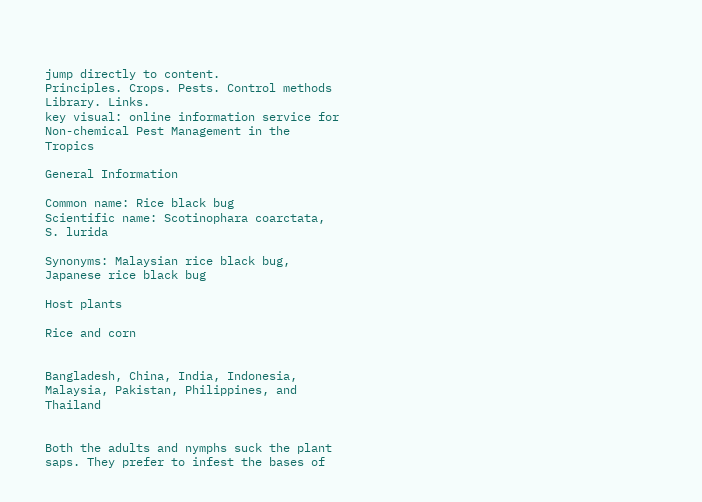jump directly to content.
Principles. Crops. Pests. Control methods Library. Links.
key visual: online information service for Non-chemical Pest Management in the Tropics

General Information

Common name: Rice black bug
Scientific name: Scotinophara coarctata, S. lurida

Synonyms: Malaysian rice black bug, Japanese rice black bug

Host plants

Rice and corn


Bangladesh, China, India, Indonesia, Malaysia, Pakistan, Philippines, and Thailand


Both the adults and nymphs suck the plant saps. They prefer to infest the bases of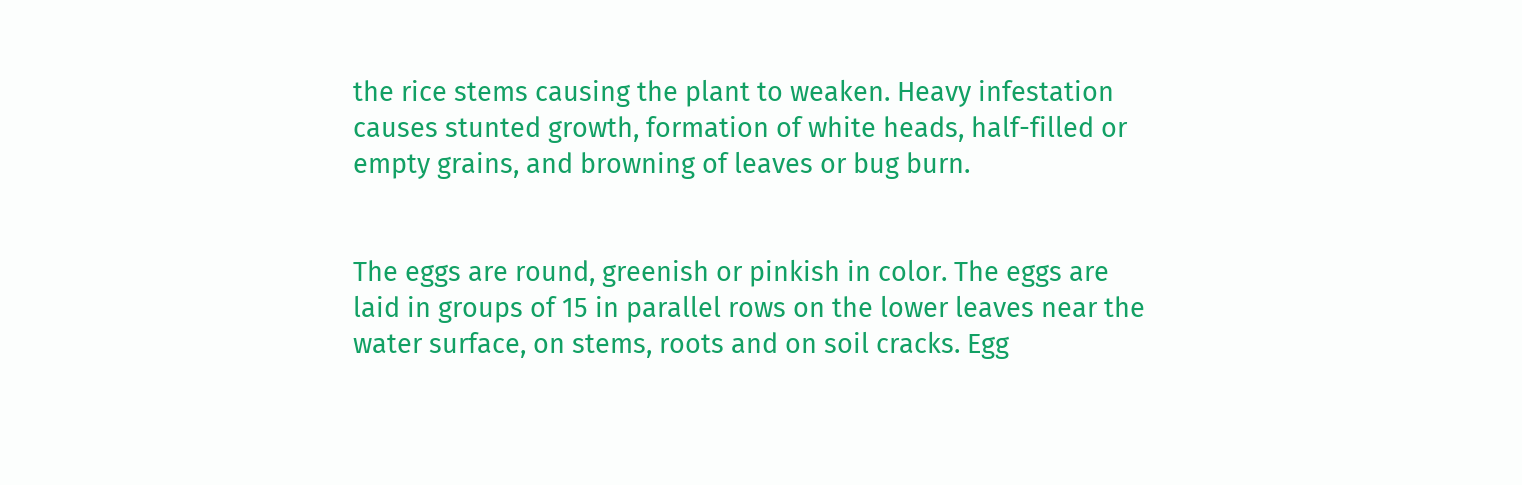the rice stems causing the plant to weaken. Heavy infestation causes stunted growth, formation of white heads, half-filled or empty grains, and browning of leaves or bug burn.


The eggs are round, greenish or pinkish in color. The eggs are laid in groups of 15 in parallel rows on the lower leaves near the water surface, on stems, roots and on soil cracks. Egg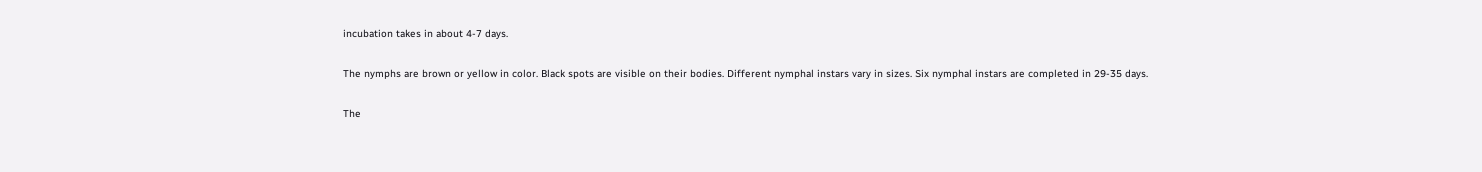incubation takes in about 4-7 days.

The nymphs are brown or yellow in color. Black spots are visible on their bodies. Different nymphal instars vary in sizes. Six nymphal instars are completed in 29-35 days.

The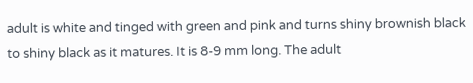adult is white and tinged with green and pink and turns shiny brownish black to shiny black as it matures. It is 8-9 mm long. The adult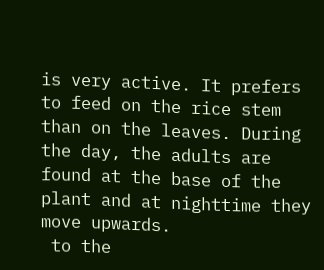is very active. It prefers to feed on the rice stem than on the leaves. During the day, the adults are found at the base of the plant and at nighttime they move upwards.
 to the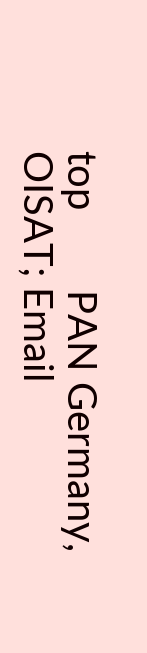top        PAN Germany, OISAT; Email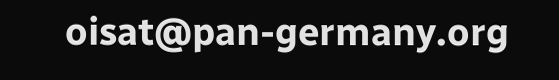oisat@pan-germany.org